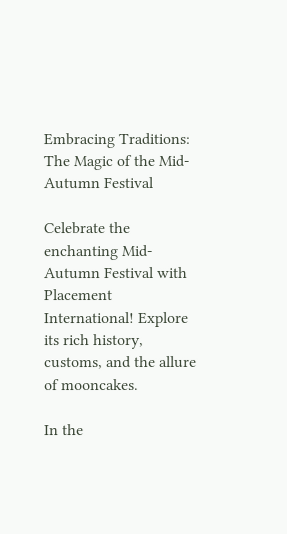Embracing Traditions: The Magic of the Mid-Autumn Festival

Celebrate the enchanting Mid-Autumn Festival with Placement International! Explore its rich history, customs, and the allure of mooncakes.

In the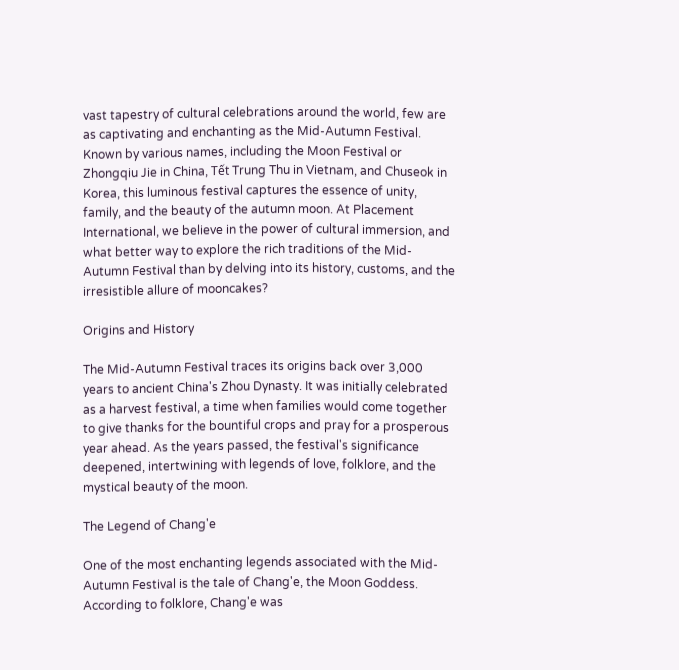vast tapestry of cultural celebrations around the world, few are as captivating and enchanting as the Mid-Autumn Festival. Known by various names, including the Moon Festival or Zhongqiu Jie in China, Tết Trung Thu in Vietnam, and Chuseok in Korea, this luminous festival captures the essence of unity, family, and the beauty of the autumn moon. At Placement International, we believe in the power of cultural immersion, and what better way to explore the rich traditions of the Mid-Autumn Festival than by delving into its history, customs, and the irresistible allure of mooncakes?

Origins and History

The Mid-Autumn Festival traces its origins back over 3,000 years to ancient China's Zhou Dynasty. It was initially celebrated as a harvest festival, a time when families would come together to give thanks for the bountiful crops and pray for a prosperous year ahead. As the years passed, the festival's significance deepened, intertwining with legends of love, folklore, and the mystical beauty of the moon.

The Legend of Chang'e

One of the most enchanting legends associated with the Mid-Autumn Festival is the tale of Chang'e, the Moon Goddess. According to folklore, Chang'e was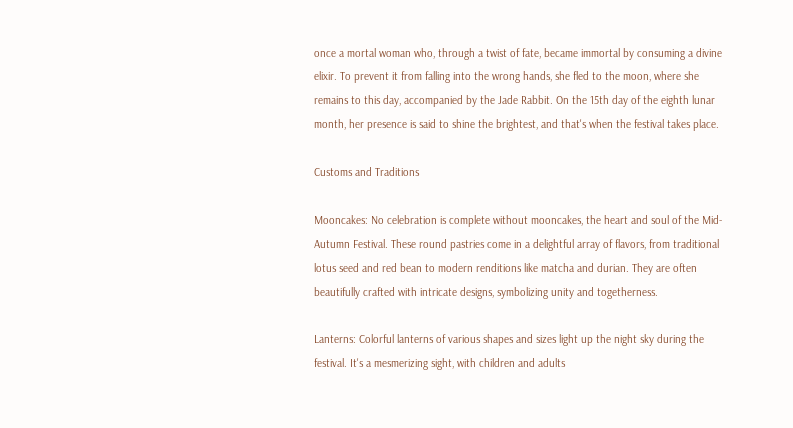once a mortal woman who, through a twist of fate, became immortal by consuming a divine elixir. To prevent it from falling into the wrong hands, she fled to the moon, where she remains to this day, accompanied by the Jade Rabbit. On the 15th day of the eighth lunar month, her presence is said to shine the brightest, and that's when the festival takes place.

Customs and Traditions

Mooncakes: No celebration is complete without mooncakes, the heart and soul of the Mid-Autumn Festival. These round pastries come in a delightful array of flavors, from traditional lotus seed and red bean to modern renditions like matcha and durian. They are often beautifully crafted with intricate designs, symbolizing unity and togetherness.

Lanterns: Colorful lanterns of various shapes and sizes light up the night sky during the festival. It's a mesmerizing sight, with children and adults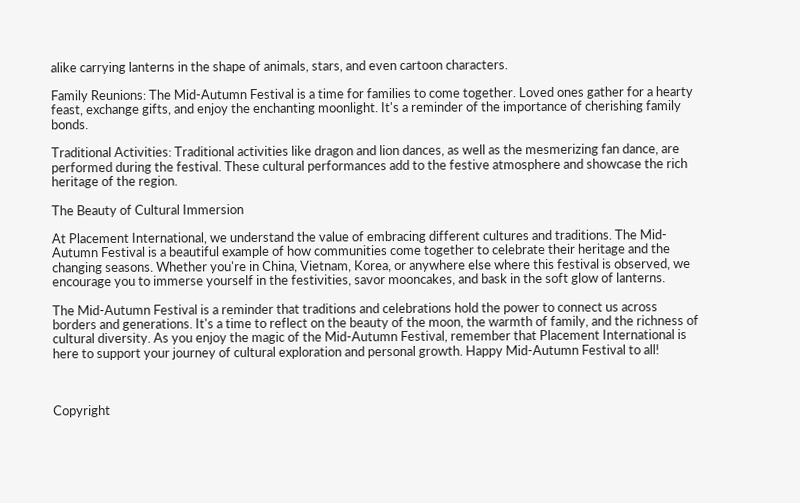alike carrying lanterns in the shape of animals, stars, and even cartoon characters.

Family Reunions: The Mid-Autumn Festival is a time for families to come together. Loved ones gather for a hearty feast, exchange gifts, and enjoy the enchanting moonlight. It's a reminder of the importance of cherishing family bonds.

Traditional Activities: Traditional activities like dragon and lion dances, as well as the mesmerizing fan dance, are performed during the festival. These cultural performances add to the festive atmosphere and showcase the rich heritage of the region.

The Beauty of Cultural Immersion

At Placement International, we understand the value of embracing different cultures and traditions. The Mid-Autumn Festival is a beautiful example of how communities come together to celebrate their heritage and the changing seasons. Whether you're in China, Vietnam, Korea, or anywhere else where this festival is observed, we encourage you to immerse yourself in the festivities, savor mooncakes, and bask in the soft glow of lanterns.

The Mid-Autumn Festival is a reminder that traditions and celebrations hold the power to connect us across borders and generations. It's a time to reflect on the beauty of the moon, the warmth of family, and the richness of cultural diversity. As you enjoy the magic of the Mid-Autumn Festival, remember that Placement International is here to support your journey of cultural exploration and personal growth. Happy Mid-Autumn Festival to all!



Copyright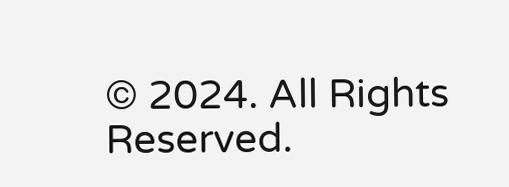© 2024. All Rights Reserved.